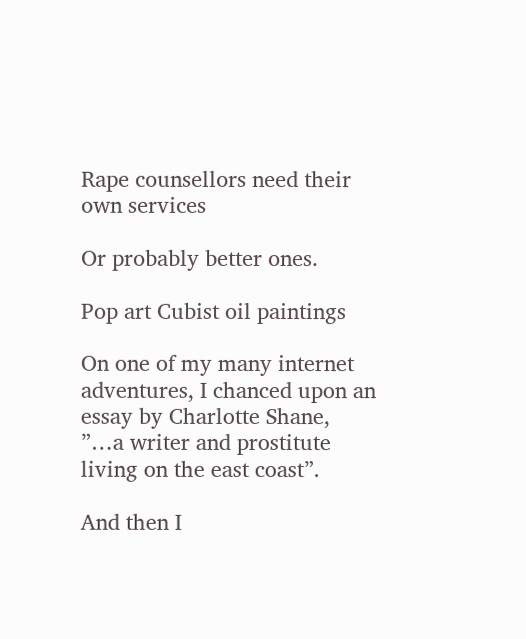Rape counsellors need their own services

Or probably better ones.

Pop art Cubist oil paintings

On one of my many internet adventures, I chanced upon an essay by Charlotte Shane, ”…a writer and prostitute living on the east coast”.

And then I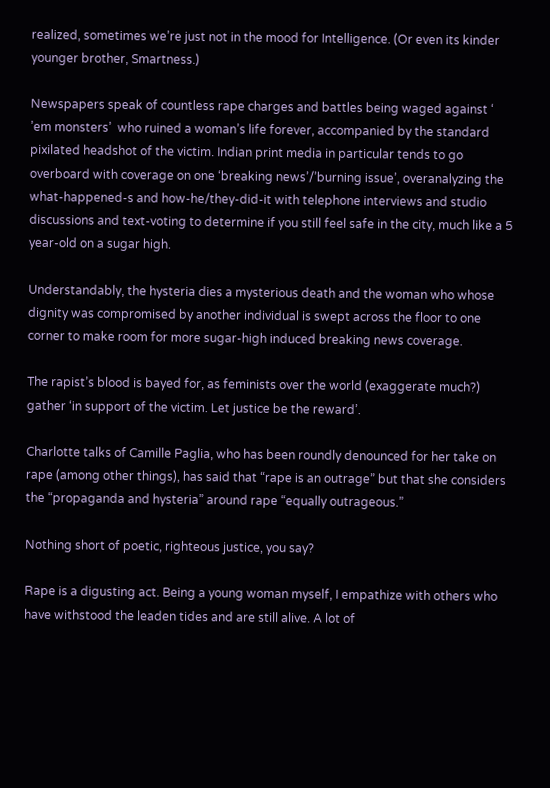realized, sometimes we’re just not in the mood for Intelligence. (Or even its kinder younger brother, Smartness.)

Newspapers speak of countless rape charges and battles being waged against ‘ ’em monsters’  who ruined a woman’s life forever, accompanied by the standard pixilated headshot of the victim. Indian print media in particular tends to go overboard with coverage on one ‘breaking news’/’burning issue’, overanalyzing the what-happened-s and how-he/they-did-it with telephone interviews and studio discussions and text-voting to determine if you still feel safe in the city, much like a 5 year-old on a sugar high.

Understandably, the hysteria dies a mysterious death and the woman who whose dignity was compromised by another individual is swept across the floor to one corner to make room for more sugar-high induced breaking news coverage.

The rapist’s blood is bayed for, as feminists over the world (exaggerate much?) gather ‘in support of the victim. Let justice be the reward’.

Charlotte talks of Camille Paglia, who has been roundly denounced for her take on rape (among other things), has said that “rape is an outrage” but that she considers the “propaganda and hysteria” around rape “equally outrageous.”

Nothing short of poetic, righteous justice, you say?

Rape is a digusting act. Being a young woman myself, I empathize with others who have withstood the leaden tides and are still alive. A lot of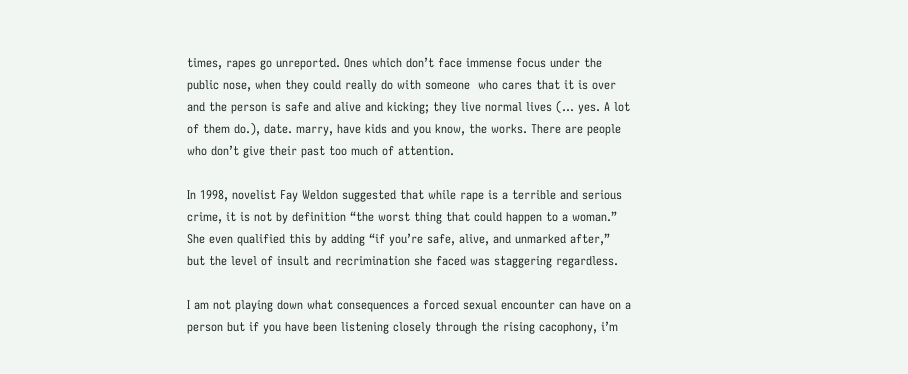times, rapes go unreported. Ones which don’t face immense focus under the public nose, when they could really do with someone  who cares that it is over and the person is safe and alive and kicking; they live normal lives (… yes. A lot of them do.), date. marry, have kids and you know, the works. There are people who don’t give their past too much of attention.

In 1998, novelist Fay Weldon suggested that while rape is a terrible and serious crime, it is not by definition “the worst thing that could happen to a woman.” She even qualified this by adding “if you’re safe, alive, and unmarked after,” but the level of insult and recrimination she faced was staggering regardless.

I am not playing down what consequences a forced sexual encounter can have on a person but if you have been listening closely through the rising cacophony, i’m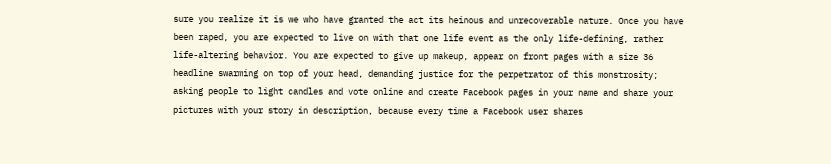sure you realize it is we who have granted the act its heinous and unrecoverable nature. Once you have been raped, you are expected to live on with that one life event as the only life-defining, rather life-altering behavior. You are expected to give up makeup, appear on front pages with a size 36 headline swarming on top of your head, demanding justice for the perpetrator of this monstrosity; asking people to light candles and vote online and create Facebook pages in your name and share your pictures with your story in description, because every time a Facebook user shares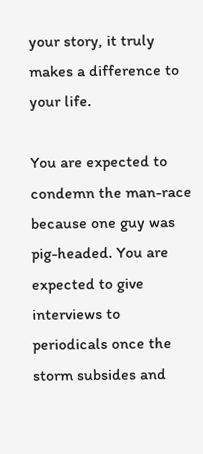your story, it truly makes a difference to your life.

You are expected to condemn the man-race because one guy was pig-headed. You are expected to give interviews to periodicals once the storm subsides and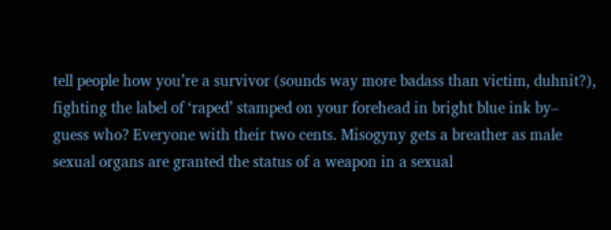tell people how you’re a survivor (sounds way more badass than victim, duhnit?), fighting the label of ‘raped’ stamped on your forehead in bright blue ink by– guess who? Everyone with their two cents. Misogyny gets a breather as male sexual organs are granted the status of a weapon in a sexual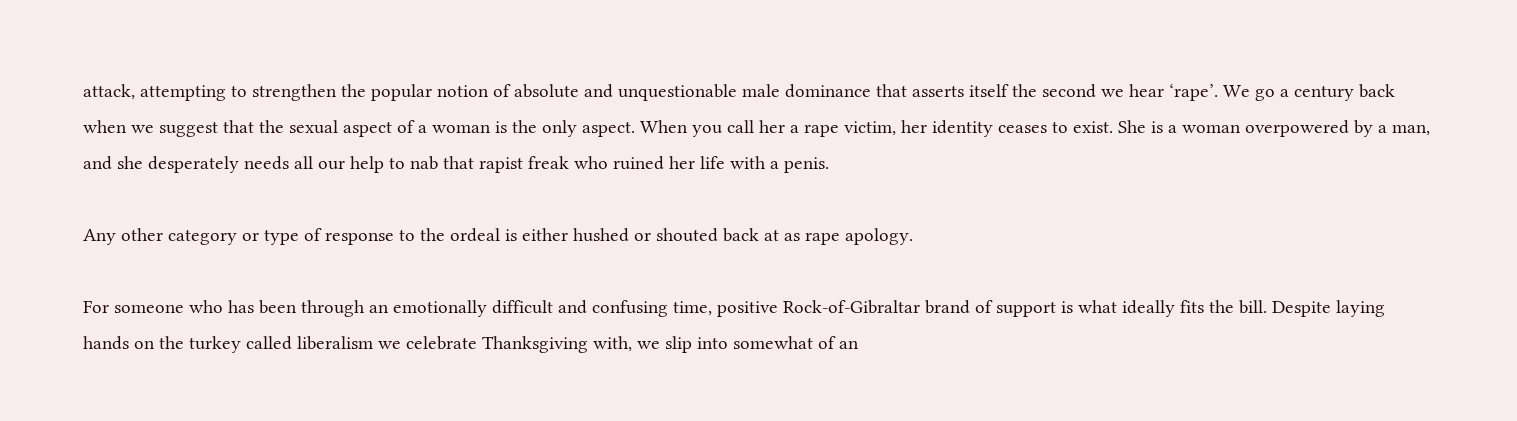attack, attempting to strengthen the popular notion of absolute and unquestionable male dominance that asserts itself the second we hear ‘rape’. We go a century back when we suggest that the sexual aspect of a woman is the only aspect. When you call her a rape victim, her identity ceases to exist. She is a woman overpowered by a man, and she desperately needs all our help to nab that rapist freak who ruined her life with a penis.

Any other category or type of response to the ordeal is either hushed or shouted back at as rape apology.

For someone who has been through an emotionally difficult and confusing time, positive Rock-of-Gibraltar brand of support is what ideally fits the bill. Despite laying hands on the turkey called liberalism we celebrate Thanksgiving with, we slip into somewhat of an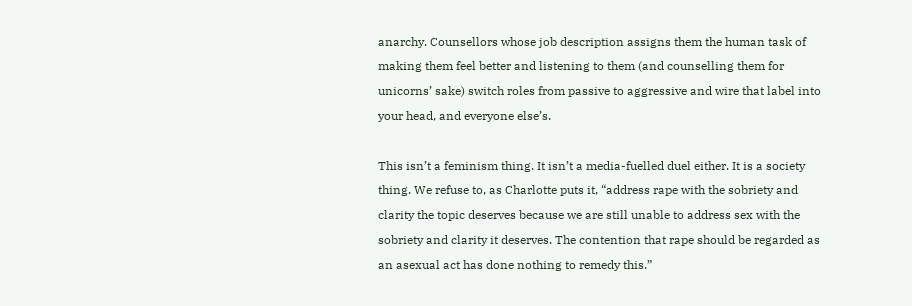anarchy. Counsellors whose job description assigns them the human task of making them feel better and listening to them (and counselling them for unicorns’ sake) switch roles from passive to aggressive and wire that label into your head, and everyone else’s.

This isn’t a feminism thing. It isn’t a media-fuelled duel either. It is a society thing. We refuse to, as Charlotte puts it, “address rape with the sobriety and clarity the topic deserves because we are still unable to address sex with the sobriety and clarity it deserves. The contention that rape should be regarded as an asexual act has done nothing to remedy this.”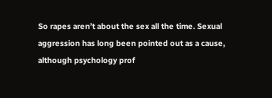So rapes aren’t about the sex all the time. Sexual aggression has long been pointed out as a cause, although psychology prof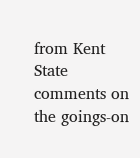from Kent State comments on the goings-on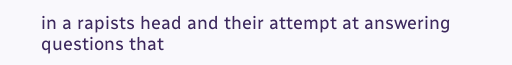in a rapists head and their attempt at answering questions that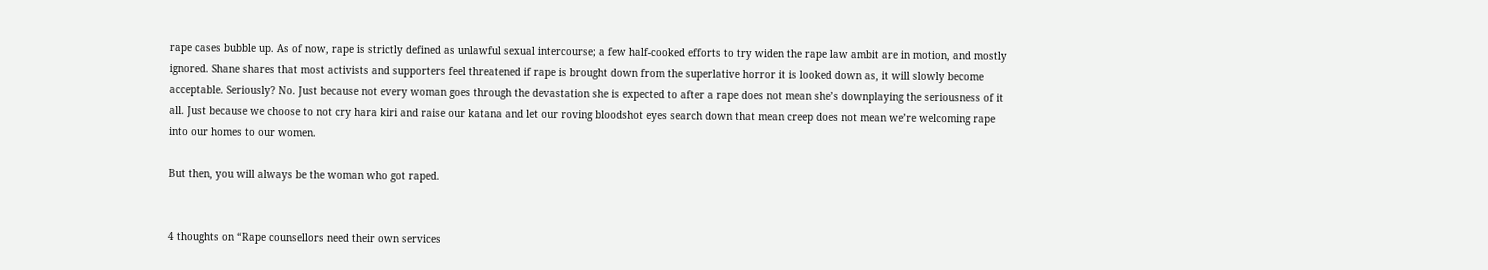rape cases bubble up. As of now, rape is strictly defined as unlawful sexual intercourse; a few half-cooked efforts to try widen the rape law ambit are in motion, and mostly ignored. Shane shares that most activists and supporters feel threatened if rape is brought down from the superlative horror it is looked down as, it will slowly become acceptable. Seriously? No. Just because not every woman goes through the devastation she is expected to after a rape does not mean she’s downplaying the seriousness of it all. Just because we choose to not cry hara kiri and raise our katana and let our roving bloodshot eyes search down that mean creep does not mean we’re welcoming rape into our homes to our women.

But then, you will always be the woman who got raped.


4 thoughts on “Rape counsellors need their own services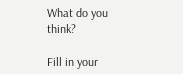What do you think?

Fill in your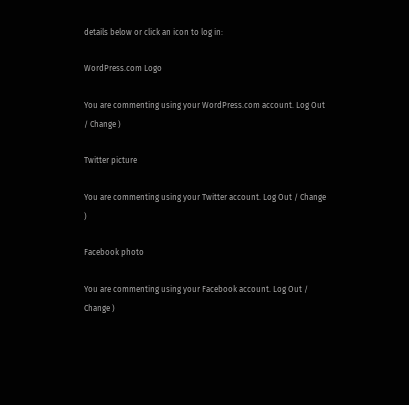details below or click an icon to log in:

WordPress.com Logo

You are commenting using your WordPress.com account. Log Out / Change )

Twitter picture

You are commenting using your Twitter account. Log Out / Change )

Facebook photo

You are commenting using your Facebook account. Log Out / Change )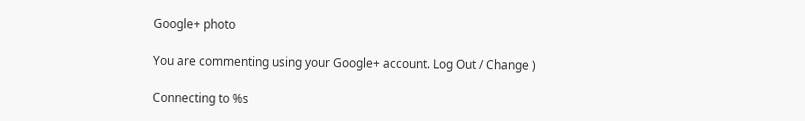Google+ photo

You are commenting using your Google+ account. Log Out / Change )

Connecting to %s